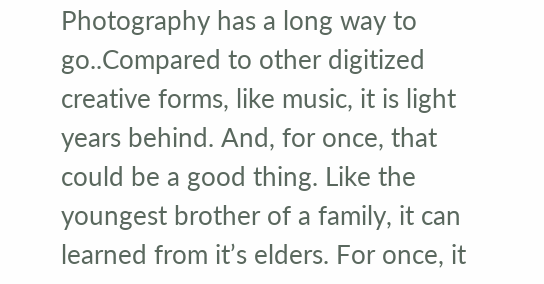Photography has a long way to go..Compared to other digitized creative forms, like music, it is light years behind. And, for once, that could be a good thing. Like the youngest brother of a family, it can learned from it’s elders. For once, it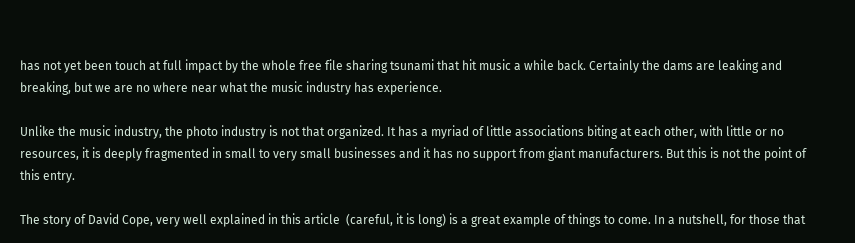has not yet been touch at full impact by the whole free file sharing tsunami that hit music a while back. Certainly the dams are leaking and breaking, but we are no where near what the music industry has experience.

Unlike the music industry, the photo industry is not that organized. It has a myriad of little associations biting at each other, with little or no resources, it is deeply fragmented in small to very small businesses and it has no support from giant manufacturers. But this is not the point of this entry.

The story of David Cope, very well explained in this article  (careful, it is long) is a great example of things to come. In a nutshell, for those that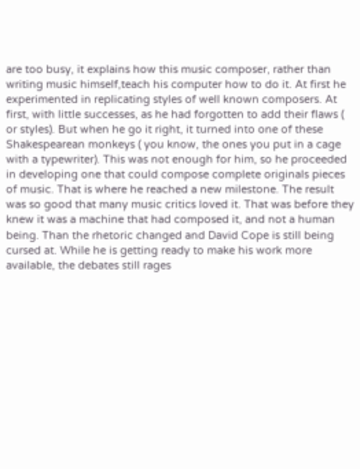are too busy, it explains how this music composer, rather than writing music himself,teach his computer how to do it. At first he experimented in replicating styles of well known composers. At first, with little successes, as he had forgotten to add their flaws ( or styles). But when he go it right, it turned into one of these Shakespearean monkeys ( you know, the ones you put in a cage with a typewriter). This was not enough for him, so he proceeded in developing one that could compose complete originals pieces of music. That is where he reached a new milestone. The result was so good that many music critics loved it. That was before they knew it was a machine that had composed it, and not a human being. Than the rhetoric changed and David Cope is still being cursed at. While he is getting ready to make his work more available, the debates still rages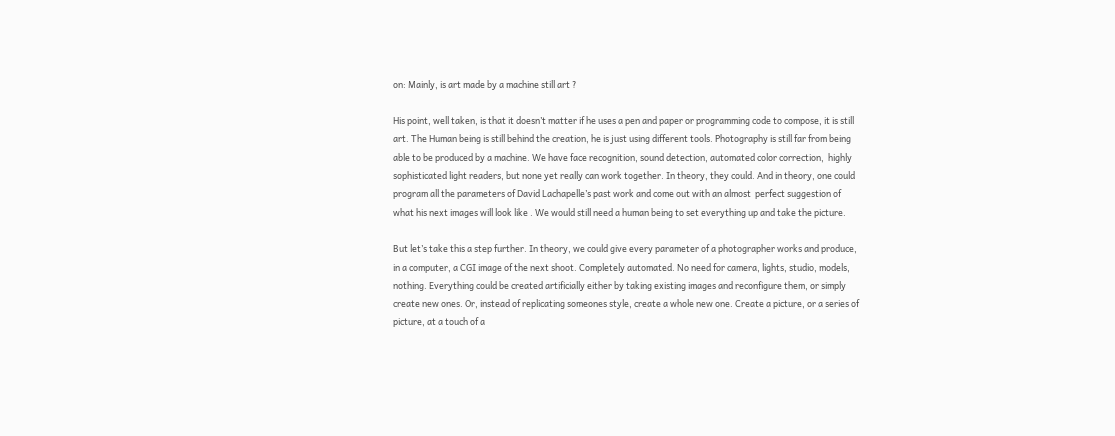on: Mainly, is art made by a machine still art ?

His point, well taken, is that it doesn’t matter if he uses a pen and paper or programming code to compose, it is still art. The Human being is still behind the creation, he is just using different tools. Photography is still far from being able to be produced by a machine. We have face recognition, sound detection, automated color correction,  highly sophisticated light readers, but none yet really can work together. In theory, they could. And in theory, one could program all the parameters of David Lachapelle’s past work and come out with an almost  perfect suggestion of what his next images will look like . We would still need a human being to set everything up and take the picture.

But let’s take this a step further. In theory, we could give every parameter of a photographer works and produce, in a computer, a CGI image of the next shoot. Completely automated. No need for camera, lights, studio, models, nothing. Everything could be created artificially either by taking existing images and reconfigure them, or simply create new ones. Or, instead of replicating someones style, create a whole new one. Create a picture, or a series of picture, at a touch of a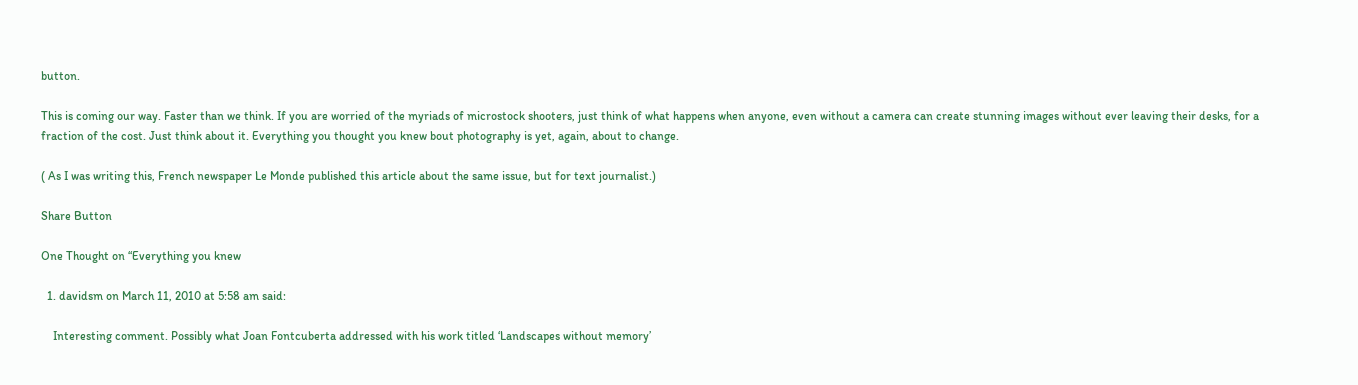button.

This is coming our way. Faster than we think. If you are worried of the myriads of microstock shooters, just think of what happens when anyone, even without a camera can create stunning images without ever leaving their desks, for a fraction of the cost. Just think about it. Everything you thought you knew bout photography is yet, again, about to change.

( As I was writing this, French newspaper Le Monde published this article about the same issue, but for text journalist.)

Share Button

One Thought on “Everything you knew

  1. davidsm on March 11, 2010 at 5:58 am said:

    Interesting comment. Possibly what Joan Fontcuberta addressed with his work titled ‘Landscapes without memory’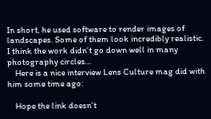In short, he used software to render images of landscapes. Some of them look incredibly realistic. I think the work didn’t go down well in many photography circles…
    Here is a nice interview Lens Culture mag did with him some time ago:

    Hope the link doesn’t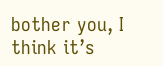bother you, I think it’s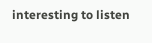interesting to listen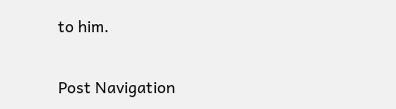to him.

Post Navigation